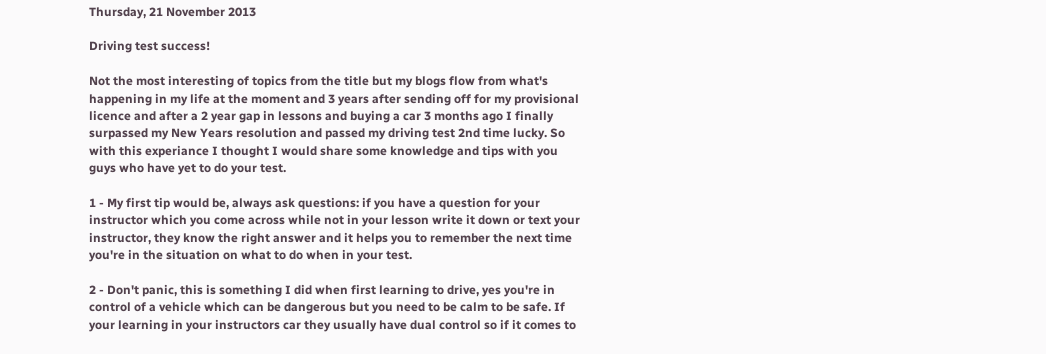Thursday, 21 November 2013

Driving test success!

Not the most interesting of topics from the title but my blogs flow from what's happening in my life at the moment and 3 years after sending off for my provisional licence and after a 2 year gap in lessons and buying a car 3 months ago I finally surpassed my New Years resolution and passed my driving test 2nd time lucky. So with this experiance I thought I would share some knowledge and tips with you guys who have yet to do your test.

1 - My first tip would be, always ask questions: if you have a question for your instructor which you come across while not in your lesson write it down or text your instructor, they know the right answer and it helps you to remember the next time you're in the situation on what to do when in your test.

2 - Don't panic, this is something I did when first learning to drive, yes you're in control of a vehicle which can be dangerous but you need to be calm to be safe. If your learning in your instructors car they usually have dual control so if it comes to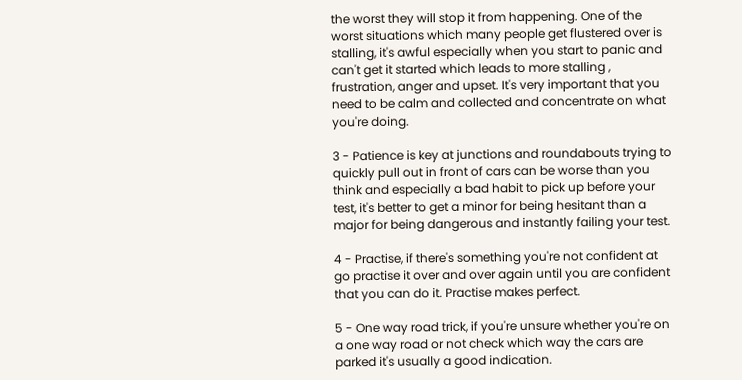the worst they will stop it from happening. One of the worst situations which many people get flustered over is stalling, it's awful especially when you start to panic and can't get it started which leads to more stalling , frustration, anger and upset. It's very important that you need to be calm and collected and concentrate on what you're doing.

3 - Patience is key at junctions and roundabouts trying to quickly pull out in front of cars can be worse than you think and especially a bad habit to pick up before your test, it's better to get a minor for being hesitant than a major for being dangerous and instantly failing your test.

4 - Practise, if there's something you're not confident at go practise it over and over again until you are confident that you can do it. Practise makes perfect.

5 - One way road trick, if you're unsure whether you're on a one way road or not check which way the cars are parked it's usually a good indication.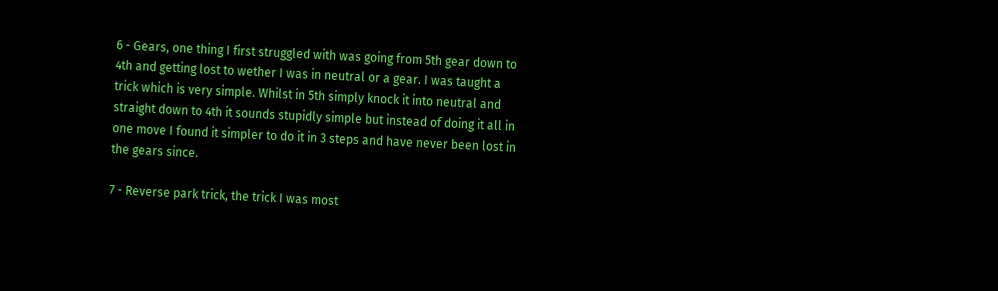6 - Gears, one thing I first struggled with was going from 5th gear down to 4th and getting lost to wether I was in neutral or a gear. I was taught a trick which is very simple. Whilst in 5th simply knock it into neutral and straight down to 4th it sounds stupidly simple but instead of doing it all in one move I found it simpler to do it in 3 steps and have never been lost in the gears since.

7 - Reverse park trick, the trick I was most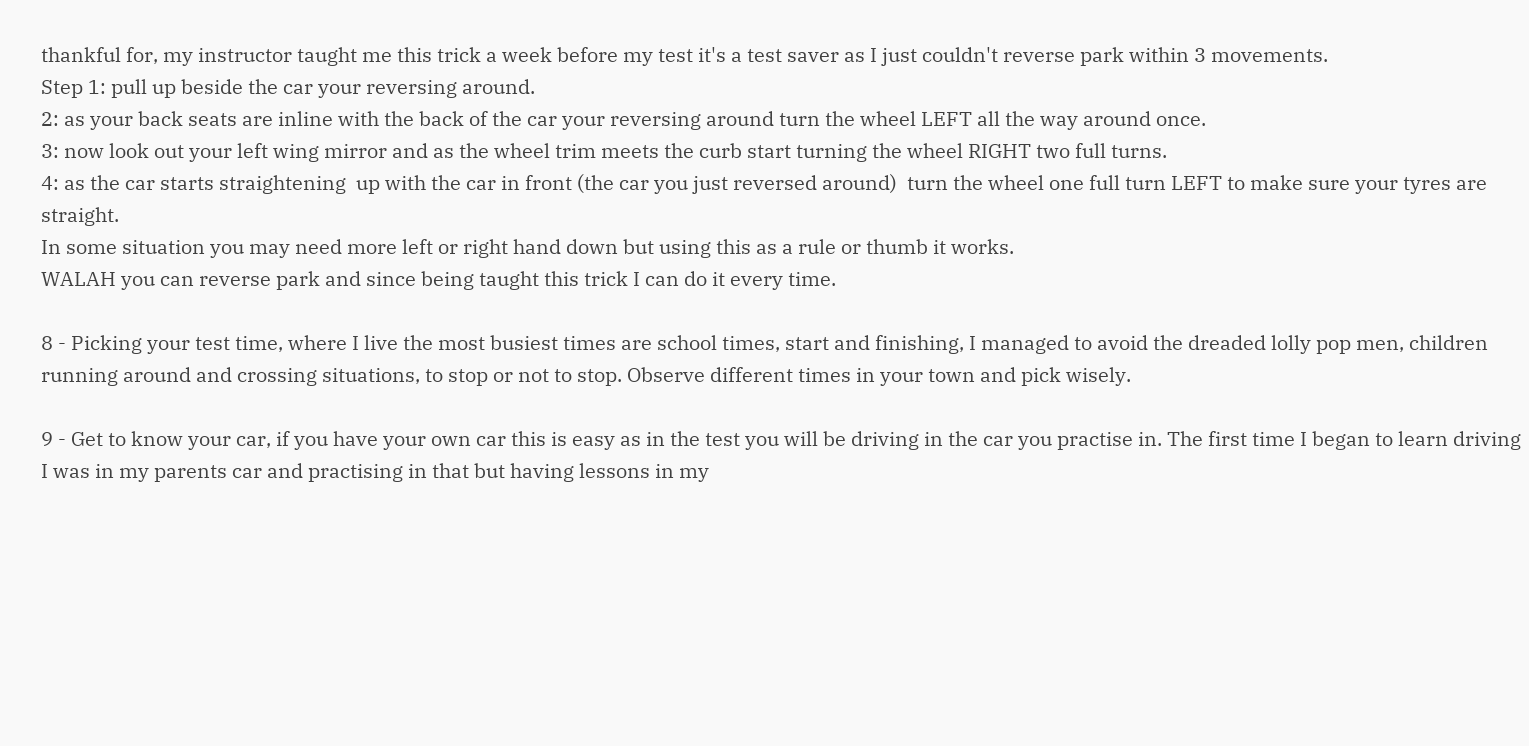thankful for, my instructor taught me this trick a week before my test it's a test saver as I just couldn't reverse park within 3 movements.
Step 1: pull up beside the car your reversing around.
2: as your back seats are inline with the back of the car your reversing around turn the wheel LEFT all the way around once.
3: now look out your left wing mirror and as the wheel trim meets the curb start turning the wheel RIGHT two full turns.
4: as the car starts straightening  up with the car in front (the car you just reversed around)  turn the wheel one full turn LEFT to make sure your tyres are straight.
In some situation you may need more left or right hand down but using this as a rule or thumb it works.
WALAH you can reverse park and since being taught this trick I can do it every time.

8 - Picking your test time, where I live the most busiest times are school times, start and finishing, I managed to avoid the dreaded lolly pop men, children running around and crossing situations, to stop or not to stop. Observe different times in your town and pick wisely.

9 - Get to know your car, if you have your own car this is easy as in the test you will be driving in the car you practise in. The first time I began to learn driving I was in my parents car and practising in that but having lessons in my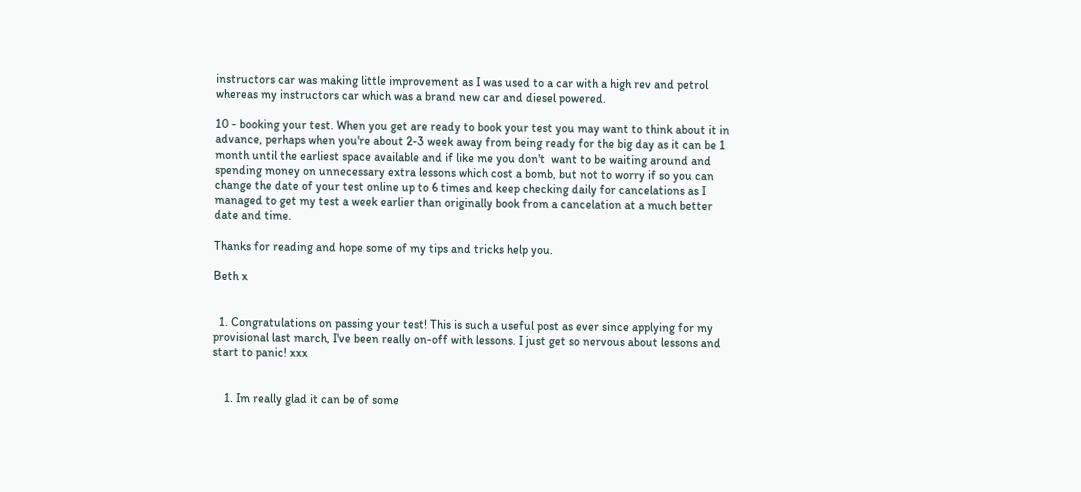instructors car was making little improvement as I was used to a car with a high rev and petrol whereas my instructors car which was a brand new car and diesel powered.

10 - booking your test. When you get are ready to book your test you may want to think about it in advance, perhaps when you're about 2-3 week away from being ready for the big day as it can be 1 month until the earliest space available and if like me you don't  want to be waiting around and spending money on unnecessary extra lessons which cost a bomb, but not to worry if so you can change the date of your test online up to 6 times and keep checking daily for cancelations as I managed to get my test a week earlier than originally book from a cancelation at a much better date and time.

Thanks for reading and hope some of my tips and tricks help you.

Beth x


  1. Congratulations on passing your test! This is such a useful post as ever since applying for my provisional last march, I've been really on-off with lessons. I just get so nervous about lessons and start to panic! xxx


    1. Im really glad it can be of some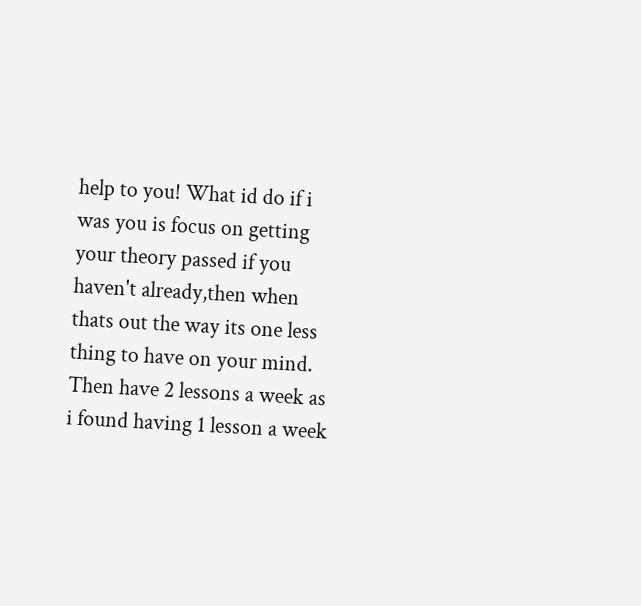help to you! What id do if i was you is focus on getting your theory passed if you haven't already,then when thats out the way its one less thing to have on your mind. Then have 2 lessons a week as i found having 1 lesson a week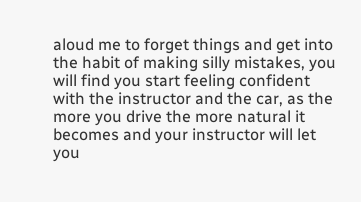aloud me to forget things and get into the habit of making silly mistakes, you will find you start feeling confident with the instructor and the car, as the more you drive the more natural it becomes and your instructor will let you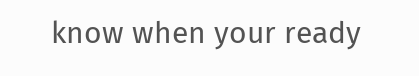know when your ready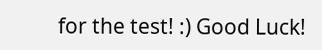for the test! :) Good Luck!